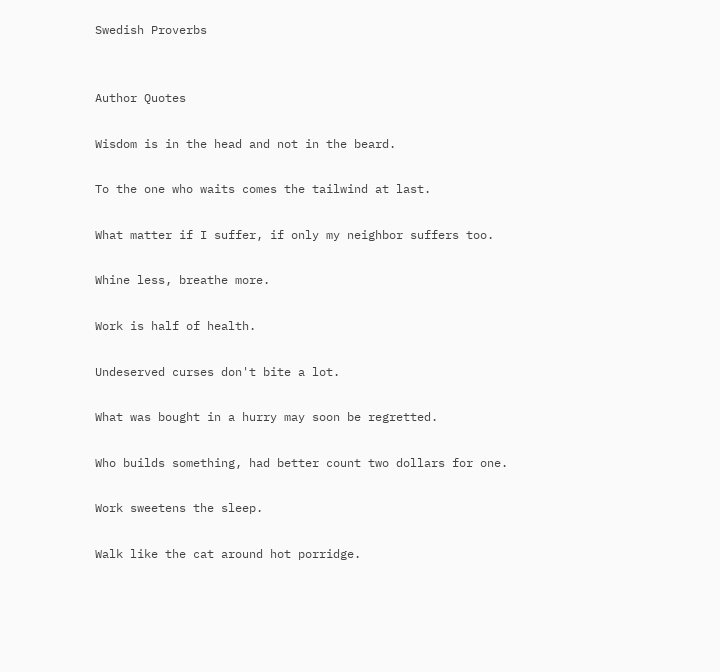Swedish Proverbs


Author Quotes

Wisdom is in the head and not in the beard.

To the one who waits comes the tailwind at last.

What matter if I suffer, if only my neighbor suffers too.

Whine less, breathe more.

Work is half of health.

Undeserved curses don't bite a lot.

What was bought in a hurry may soon be regretted.

Who builds something, had better count two dollars for one.

Work sweetens the sleep.

Walk like the cat around hot porridge.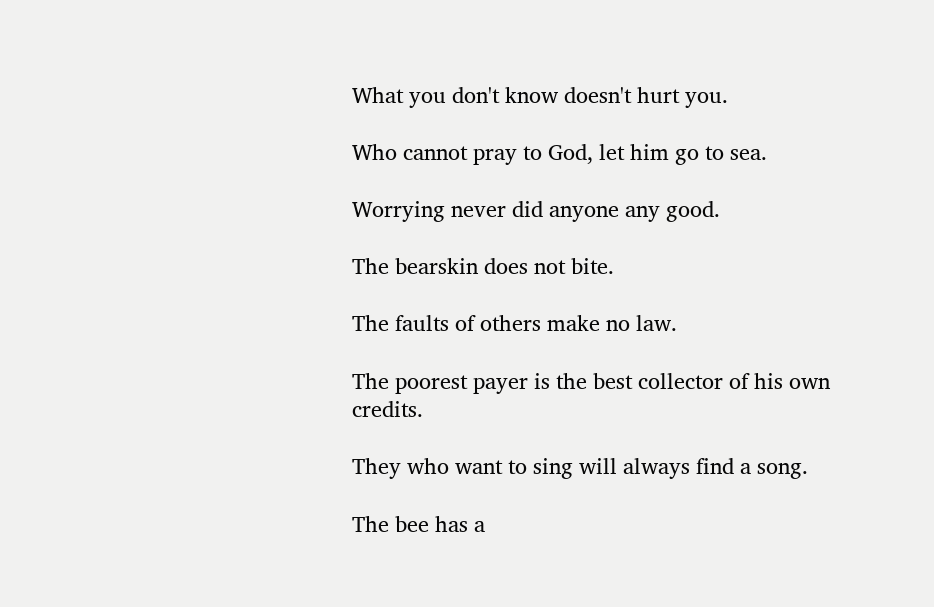What you don't know doesn't hurt you.

Who cannot pray to God, let him go to sea.

Worrying never did anyone any good.

The bearskin does not bite.

The faults of others make no law.

The poorest payer is the best collector of his own credits.

They who want to sing will always find a song.

The bee has a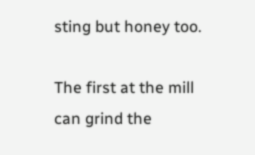sting but honey too.

The first at the mill can grind the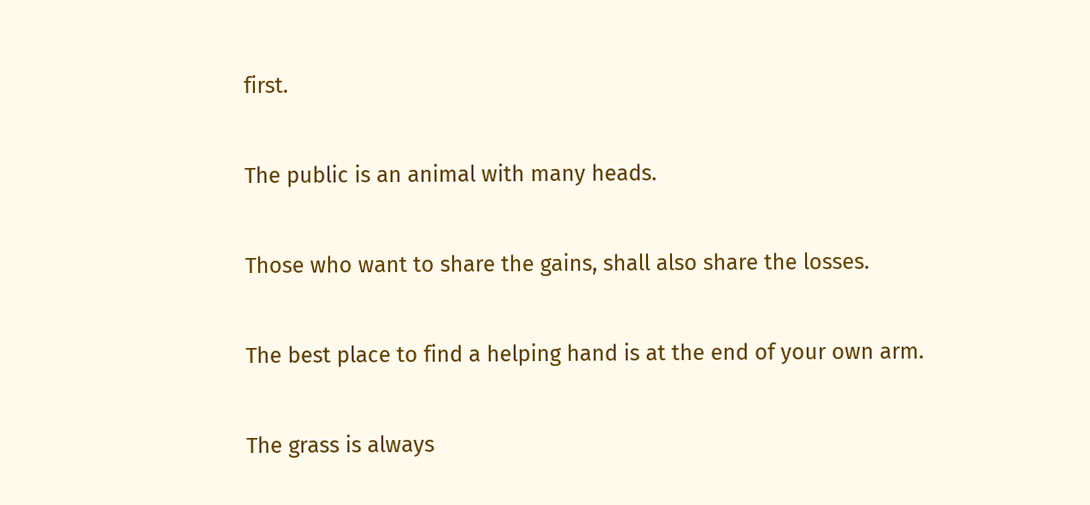first.

The public is an animal with many heads.

Those who want to share the gains, shall also share the losses.

The best place to find a helping hand is at the end of your own arm.

The grass is always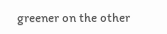greener on the other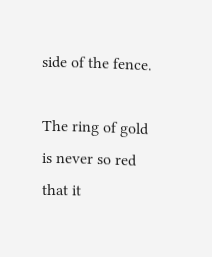side of the fence.

The ring of gold is never so red that it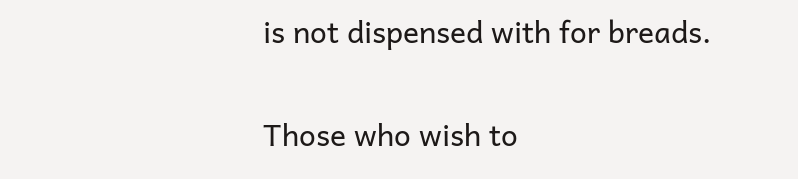is not dispensed with for breads.

Those who wish to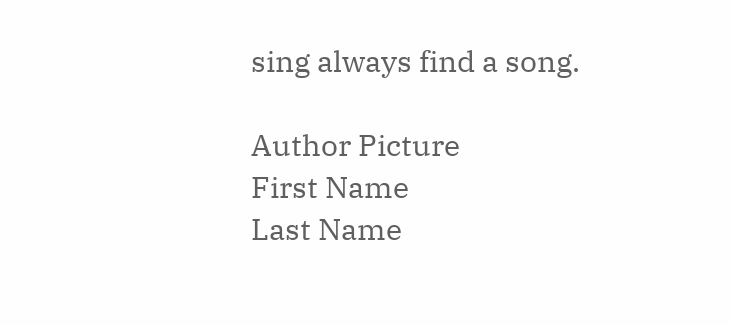sing always find a song.

Author Picture
First Name
Last Name